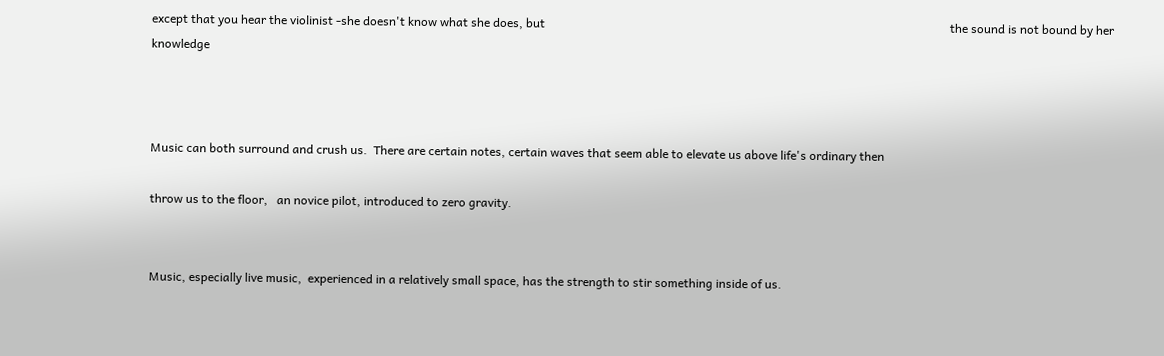except that you hear the violinist -she doesn't know what she does, but                                                                                                                                       the sound is not bound by her knowledge



Music can both surround and crush us.  There are certain notes, certain waves that seem able to elevate us above life's ordinary then

throw us to the floor,   an novice pilot, introduced to zero gravity.


Music, especially live music,  experienced in a relatively small space, has the strength to stir something inside of us.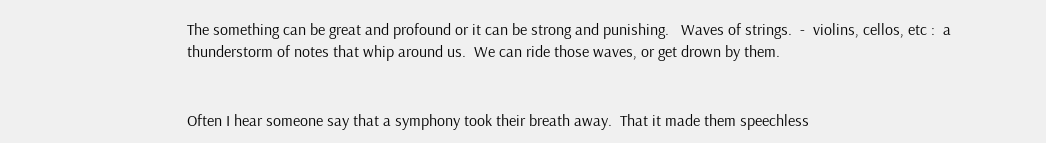The something can be great and profound or it can be strong and punishing.   Waves of strings.  -  violins, cellos, etc :  a thunderstorm of notes that whip around us.  We can ride those waves, or get drown by them.


Often I hear someone say that a symphony took their breath away.  That it made them speechless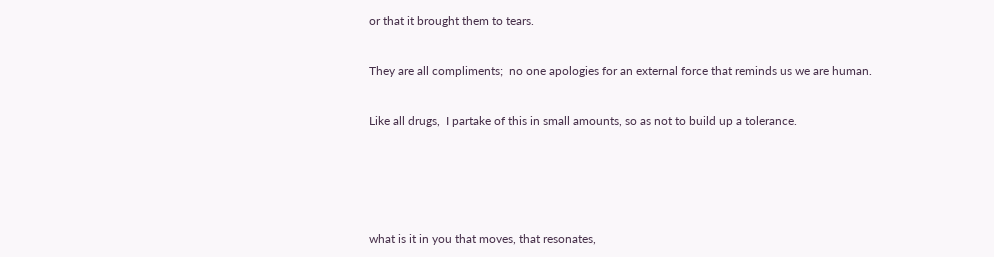or that it brought them to tears.


They are all compliments;  no one apologies for an external force that reminds us we are human.


Like all drugs,  I partake of this in small amounts, so as not to build up a tolerance.






what is it in you that moves, that resonates,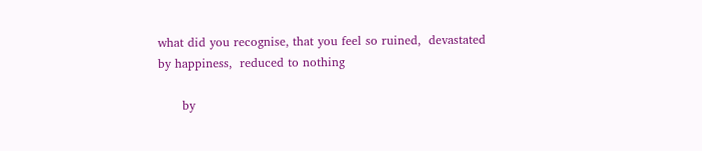what did you recognise, that you feel so ruined,  devastated by happiness,  reduced to nothing

      by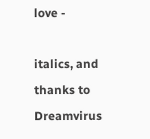love -

italics, and thanks to   Dreamvirus